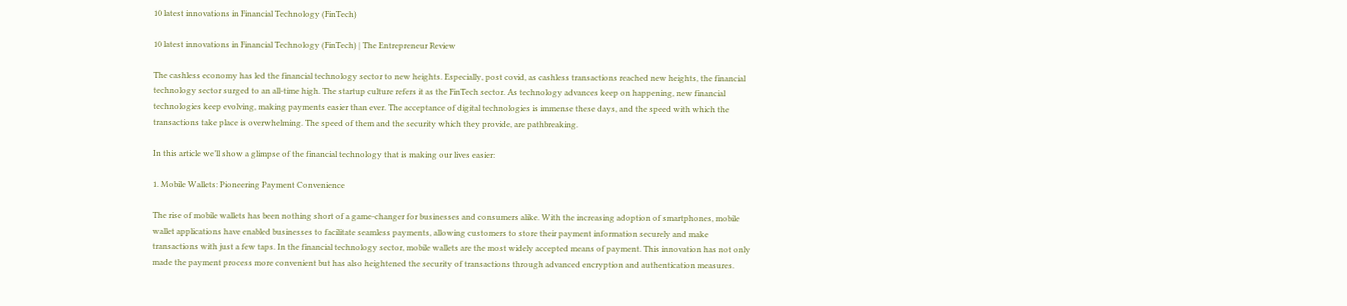10 latest innovations in Financial Technology (FinTech)

10 latest innovations in Financial Technology (FinTech) | The Entrepreneur Review

The cashless economy has led the financial technology sector to new heights. Especially, post covid, as cashless transactions reached new heights, the financial technology sector surged to an all-time high. The startup culture refers it as the FinTech sector. As technology advances keep on happening, new financial technologies keep evolving, making payments easier than ever. The acceptance of digital technologies is immense these days, and the speed with which the transactions take place is overwhelming. The speed of them and the security which they provide, are pathbreaking.

In this article we’ll show a glimpse of the financial technology that is making our lives easier:

1. Mobile Wallets: Pioneering Payment Convenience

The rise of mobile wallets has been nothing short of a game-changer for businesses and consumers alike. With the increasing adoption of smartphones, mobile wallet applications have enabled businesses to facilitate seamless payments, allowing customers to store their payment information securely and make transactions with just a few taps. In the financial technology sector, mobile wallets are the most widely accepted means of payment. This innovation has not only made the payment process more convenient but has also heightened the security of transactions through advanced encryption and authentication measures.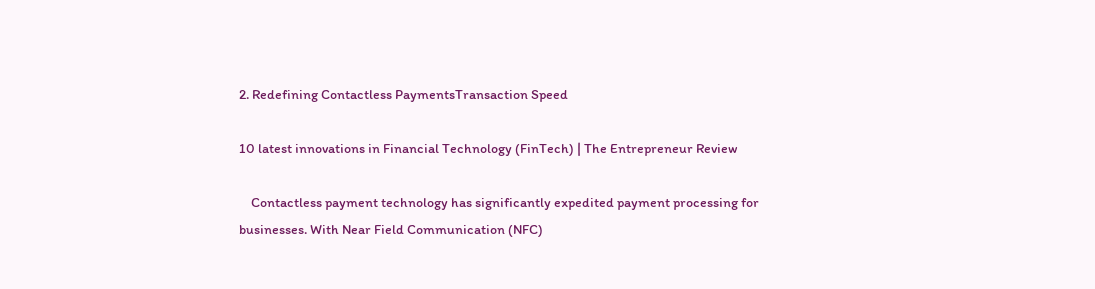2. Redefining Contactless PaymentsTransaction Speed

10 latest innovations in Financial Technology (FinTech) | The Entrepreneur Review

    Contactless payment technology has significantly expedited payment processing for businesses. With Near Field Communication (NFC)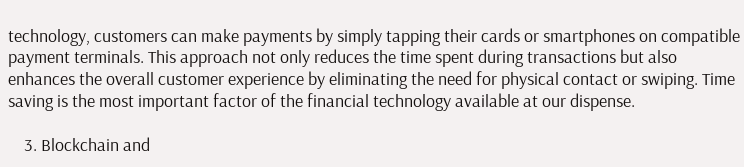technology, customers can make payments by simply tapping their cards or smartphones on compatible payment terminals. This approach not only reduces the time spent during transactions but also enhances the overall customer experience by eliminating the need for physical contact or swiping. Time saving is the most important factor of the financial technology available at our dispense.

    3. Blockchain and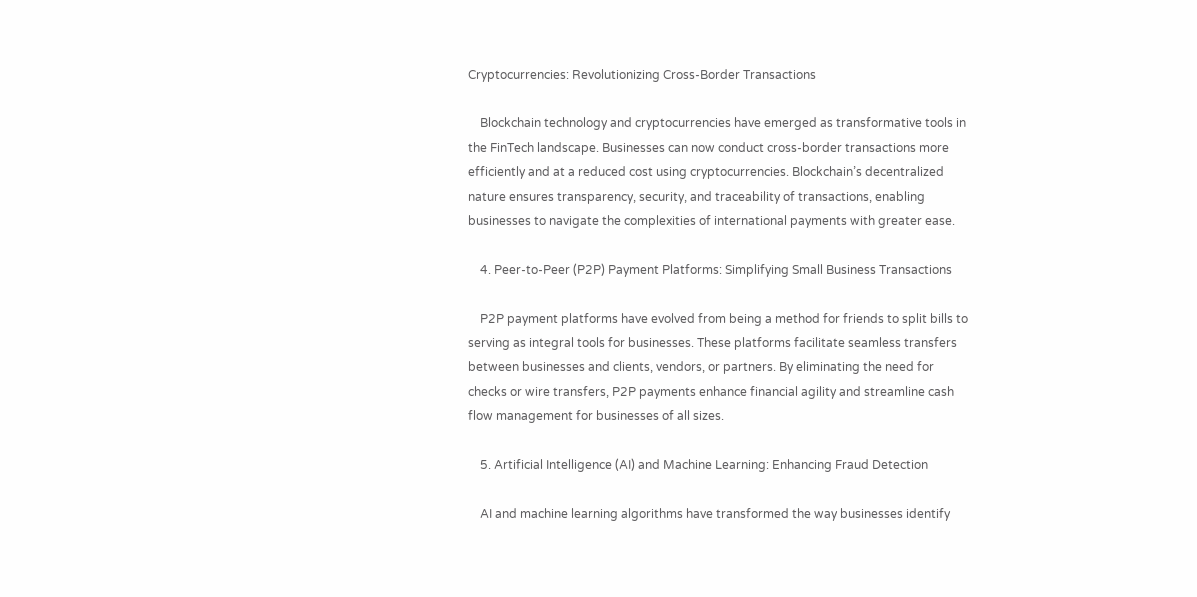Cryptocurrencies: Revolutionizing Cross-Border Transactions

    Blockchain technology and cryptocurrencies have emerged as transformative tools in the FinTech landscape. Businesses can now conduct cross-border transactions more efficiently and at a reduced cost using cryptocurrencies. Blockchain’s decentralized nature ensures transparency, security, and traceability of transactions, enabling businesses to navigate the complexities of international payments with greater ease.

    4. Peer-to-Peer (P2P) Payment Platforms: Simplifying Small Business Transactions

    P2P payment platforms have evolved from being a method for friends to split bills to serving as integral tools for businesses. These platforms facilitate seamless transfers between businesses and clients, vendors, or partners. By eliminating the need for checks or wire transfers, P2P payments enhance financial agility and streamline cash flow management for businesses of all sizes.

    5. Artificial Intelligence (AI) and Machine Learning: Enhancing Fraud Detection

    AI and machine learning algorithms have transformed the way businesses identify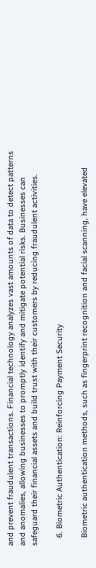and prevent fraudulent transactions. Financial technology analyzes vast amounts of data to detect patterns and anomalies, allowing businesses to promptly identify and mitigate potential risks. Businesses can safeguard their financial assets and build trust with their customers by reducing fraudulent activities.

    6. Biometric Authentication: Reinforcing Payment Security

    Biometric authentication methods, such as fingerprint recognition and facial scanning, have elevated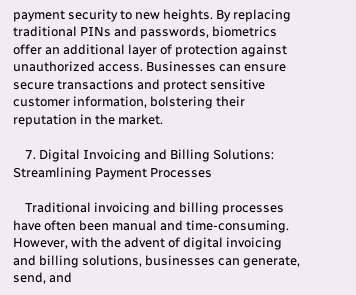payment security to new heights. By replacing traditional PINs and passwords, biometrics offer an additional layer of protection against unauthorized access. Businesses can ensure secure transactions and protect sensitive customer information, bolstering their reputation in the market.

    7. Digital Invoicing and Billing Solutions: Streamlining Payment Processes

    Traditional invoicing and billing processes have often been manual and time-consuming. However, with the advent of digital invoicing and billing solutions, businesses can generate, send, and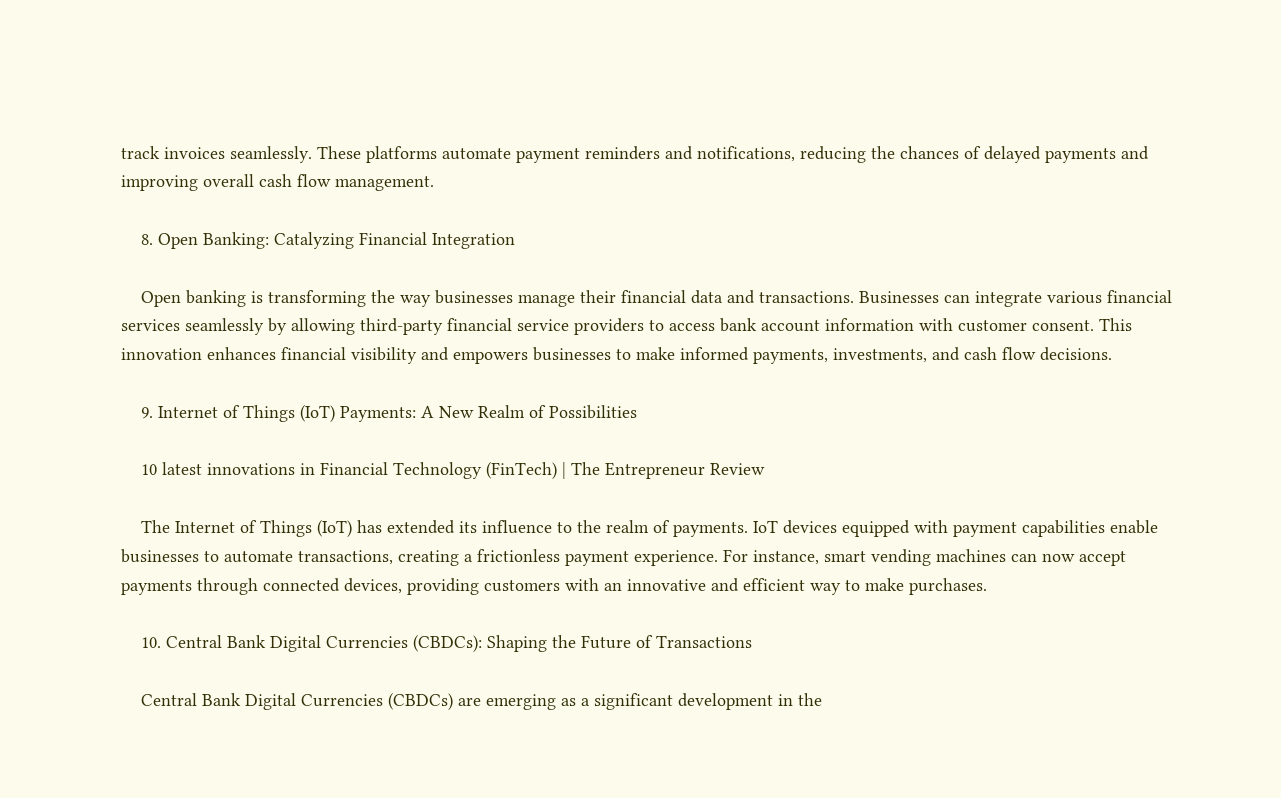track invoices seamlessly. These platforms automate payment reminders and notifications, reducing the chances of delayed payments and improving overall cash flow management.

    8. Open Banking: Catalyzing Financial Integration

    Open banking is transforming the way businesses manage their financial data and transactions. Businesses can integrate various financial services seamlessly by allowing third-party financial service providers to access bank account information with customer consent. This innovation enhances financial visibility and empowers businesses to make informed payments, investments, and cash flow decisions.

    9. Internet of Things (IoT) Payments: A New Realm of Possibilities

    10 latest innovations in Financial Technology (FinTech) | The Entrepreneur Review

    The Internet of Things (IoT) has extended its influence to the realm of payments. IoT devices equipped with payment capabilities enable businesses to automate transactions, creating a frictionless payment experience. For instance, smart vending machines can now accept payments through connected devices, providing customers with an innovative and efficient way to make purchases.

    10. Central Bank Digital Currencies (CBDCs): Shaping the Future of Transactions

    Central Bank Digital Currencies (CBDCs) are emerging as a significant development in the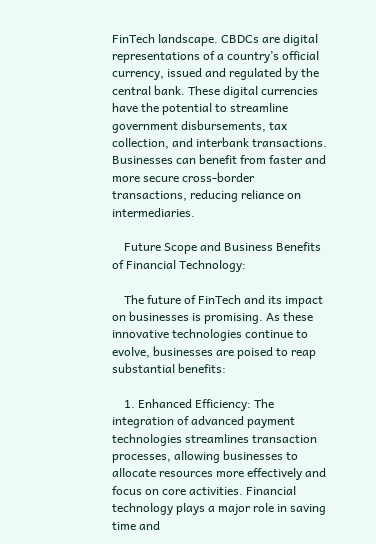FinTech landscape. CBDCs are digital representations of a country’s official currency, issued and regulated by the central bank. These digital currencies have the potential to streamline government disbursements, tax collection, and interbank transactions. Businesses can benefit from faster and more secure cross-border transactions, reducing reliance on intermediaries.

    Future Scope and Business Benefits of Financial Technology:

    The future of FinTech and its impact on businesses is promising. As these innovative technologies continue to evolve, businesses are poised to reap substantial benefits:

    1. Enhanced Efficiency: The integration of advanced payment technologies streamlines transaction processes, allowing businesses to allocate resources more effectively and focus on core activities. Financial technology plays a major role in saving time and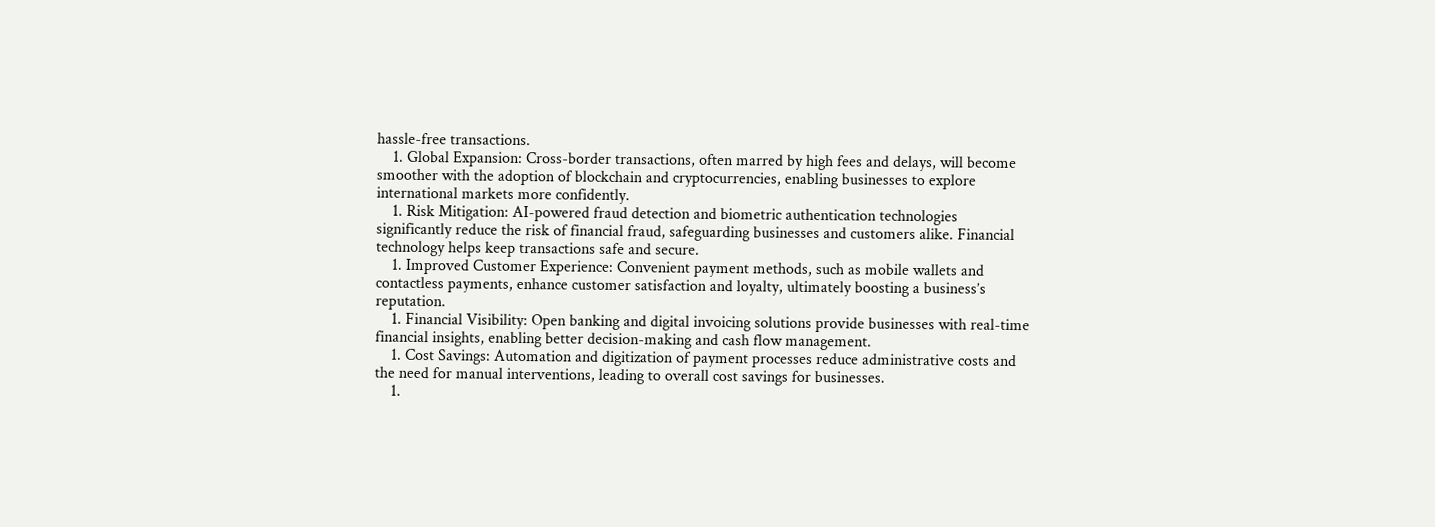hassle-free transactions.
    1. Global Expansion: Cross-border transactions, often marred by high fees and delays, will become smoother with the adoption of blockchain and cryptocurrencies, enabling businesses to explore international markets more confidently.
    1. Risk Mitigation: AI-powered fraud detection and biometric authentication technologies significantly reduce the risk of financial fraud, safeguarding businesses and customers alike. Financial technology helps keep transactions safe and secure.
    1. Improved Customer Experience: Convenient payment methods, such as mobile wallets and contactless payments, enhance customer satisfaction and loyalty, ultimately boosting a business’s reputation.
    1. Financial Visibility: Open banking and digital invoicing solutions provide businesses with real-time financial insights, enabling better decision-making and cash flow management.
    1. Cost Savings: Automation and digitization of payment processes reduce administrative costs and the need for manual interventions, leading to overall cost savings for businesses.
    1.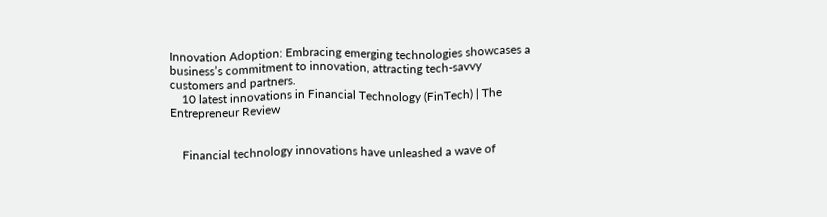Innovation Adoption: Embracing emerging technologies showcases a business’s commitment to innovation, attracting tech-savvy customers and partners.
    10 latest innovations in Financial Technology (FinTech) | The Entrepreneur Review


    Financial technology innovations have unleashed a wave of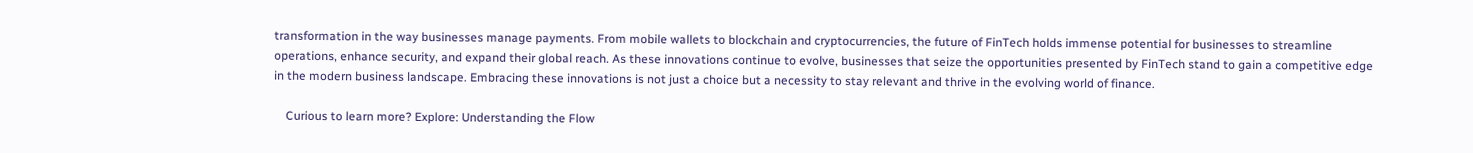transformation in the way businesses manage payments. From mobile wallets to blockchain and cryptocurrencies, the future of FinTech holds immense potential for businesses to streamline operations, enhance security, and expand their global reach. As these innovations continue to evolve, businesses that seize the opportunities presented by FinTech stand to gain a competitive edge in the modern business landscape. Embracing these innovations is not just a choice but a necessity to stay relevant and thrive in the evolving world of finance.

    Curious to learn more? Explore: Understanding the Flow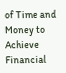of Time and Money to Achieve Financial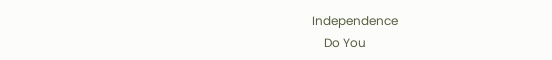Independence
    Do You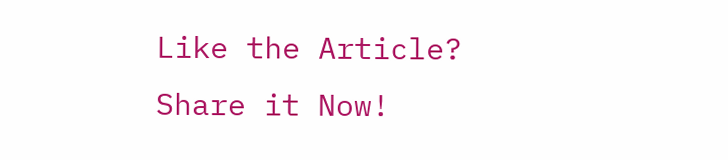Like the Article? Share it Now!